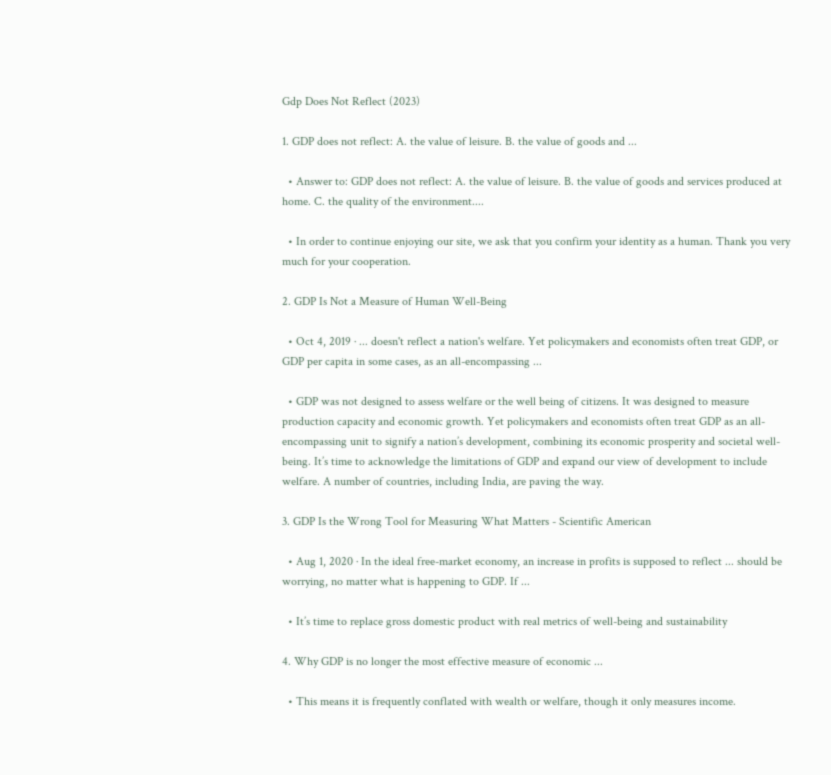Gdp Does Not Reflect (2023)

1. GDP does not reflect: A. the value of leisure. B. the value of goods and ...

  • Answer to: GDP does not reflect: A. the value of leisure. B. the value of goods and services produced at home. C. the quality of the environment....

  • In order to continue enjoying our site, we ask that you confirm your identity as a human. Thank you very much for your cooperation.

2. GDP Is Not a Measure of Human Well-Being

  • Oct 4, 2019 · ... doesn't reflect a nation's welfare. Yet policymakers and economists often treat GDP, or GDP per capita in some cases, as an all-encompassing ...

  • GDP was not designed to assess welfare or the well being of citizens. It was designed to measure production capacity and economic growth. Yet policymakers and economists often treat GDP as an all-encompassing unit to signify a nation’s development, combining its economic prosperity and societal well-being. It’s time to acknowledge the limitations of GDP and expand our view of development to include welfare. A number of countries, including India, are paving the way.

3. GDP Is the Wrong Tool for Measuring What Matters - Scientific American

  • Aug 1, 2020 · In the ideal free-market economy, an increase in profits is supposed to reflect ... should be worrying, no matter what is happening to GDP. If ...

  • It’s time to replace gross domestic product with real metrics of well-being and sustainability

4. Why GDP is no longer the most effective measure of economic ...

  • This means it is frequently conflated with wealth or welfare, though it only measures income.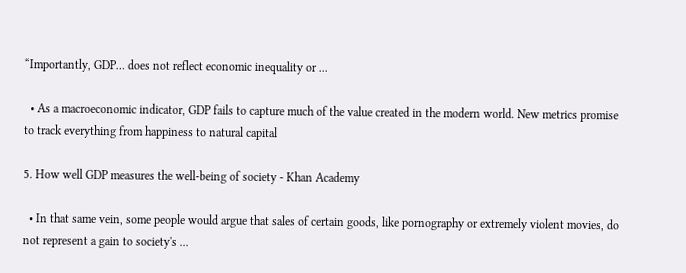“Importantly, GDP… does not reflect economic inequality or ...

  • As a macroeconomic indicator, GDP fails to capture much of the value created in the modern world. New metrics promise to track everything from happiness to natural capital

5. How well GDP measures the well-being of society - Khan Academy

  • In that same vein, some people would argue that sales of certain goods, like pornography or extremely violent movies, do not represent a gain to society's ...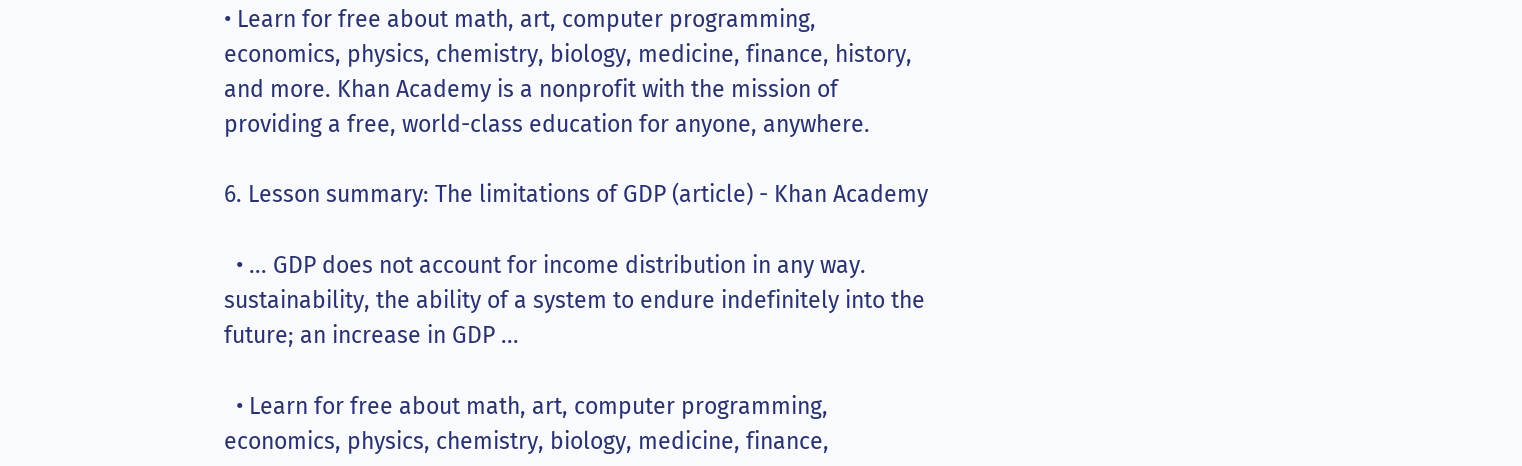• Learn for free about math, art, computer programming, economics, physics, chemistry, biology, medicine, finance, history, and more. Khan Academy is a nonprofit with the mission of providing a free, world-class education for anyone, anywhere.

6. Lesson summary: The limitations of GDP (article) - Khan Academy

  • ... GDP does not account for income distribution in any way. sustainability, the ability of a system to endure indefinitely into the future; an increase in GDP ...

  • Learn for free about math, art, computer programming, economics, physics, chemistry, biology, medicine, finance,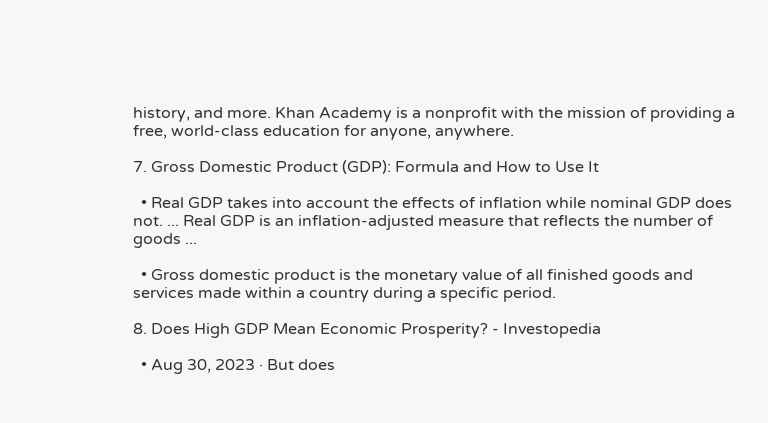history, and more. Khan Academy is a nonprofit with the mission of providing a free, world-class education for anyone, anywhere.

7. Gross Domestic Product (GDP): Formula and How to Use It

  • Real GDP takes into account the effects of inflation while nominal GDP does not. ... Real GDP is an inflation-adjusted measure that reflects the number of goods ...

  • Gross domestic product is the monetary value of all finished goods and services made within a country during a specific period.

8. Does High GDP Mean Economic Prosperity? - Investopedia

  • Aug 30, 2023 · But does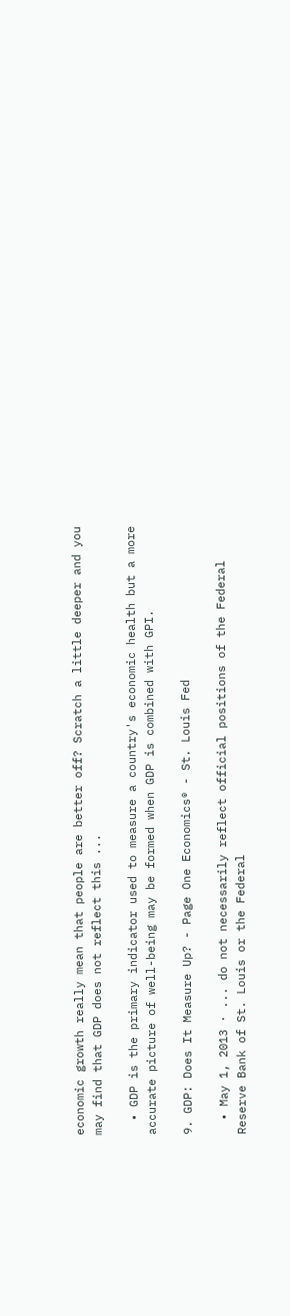economic growth really mean that people are better off? Scratch a little deeper and you may find that GDP does not reflect this ...

  • GDP is the primary indicator used to measure a country's economic health but a more accurate picture of well-being may be formed when GDP is combined with GPI.

9. GDP: Does It Measure Up? - Page One Economics® - St. Louis Fed

  • May 1, 2013 · ... do not necessarily reflect official positions of the Federal Reserve Bank of St. Louis or the Federal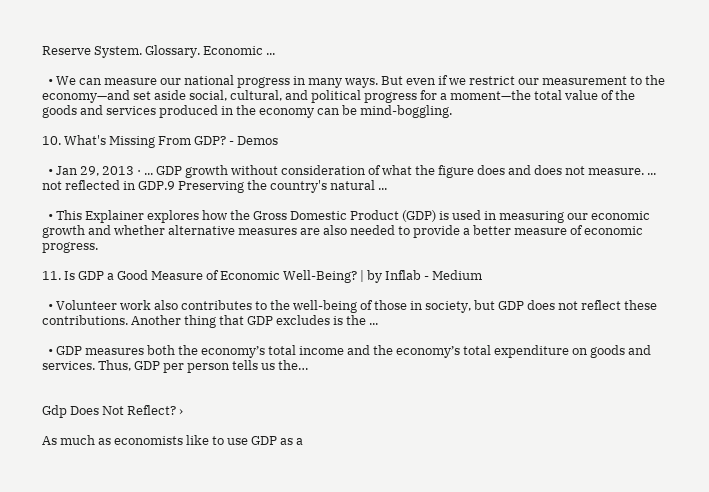Reserve System. Glossary. Economic ...

  • We can measure our national progress in many ways. But even if we restrict our measurement to the economy—and set aside social, cultural, and political progress for a moment—the total value of the goods and services produced in the economy can be mind-boggling.

10. What's Missing From GDP? - Demos

  • Jan 29, 2013 · ... GDP growth without consideration of what the figure does and does not measure. ... not reflected in GDP.9 Preserving the country's natural ...

  • This Explainer explores how the Gross Domestic Product (GDP) is used in measuring our economic growth and whether alternative measures are also needed to provide a better measure of economic progress.

11. Is GDP a Good Measure of Economic Well-Being? | by Inflab - Medium

  • Volunteer work also contributes to the well-being of those in society, but GDP does not reflect these contributions. Another thing that GDP excludes is the ...

  • GDP measures both the economy’s total income and the economy’s total expenditure on goods and services. Thus, GDP per person tells us the…


Gdp Does Not Reflect? ›

As much as economists like to use GDP as a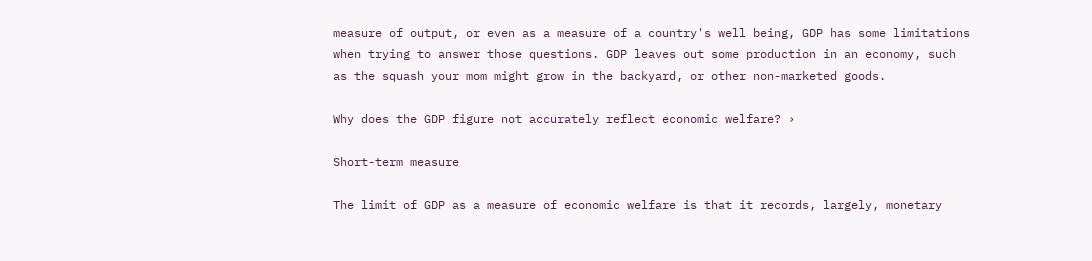measure of output, or even as a measure of a country's well being, GDP has some limitations when trying to answer those questions. GDP leaves out some production in an economy, such as the squash your mom might grow in the backyard, or other non-marketed goods.

Why does the GDP figure not accurately reflect economic welfare? ›

Short-term measure

The limit of GDP as a measure of economic welfare is that it records, largely, monetary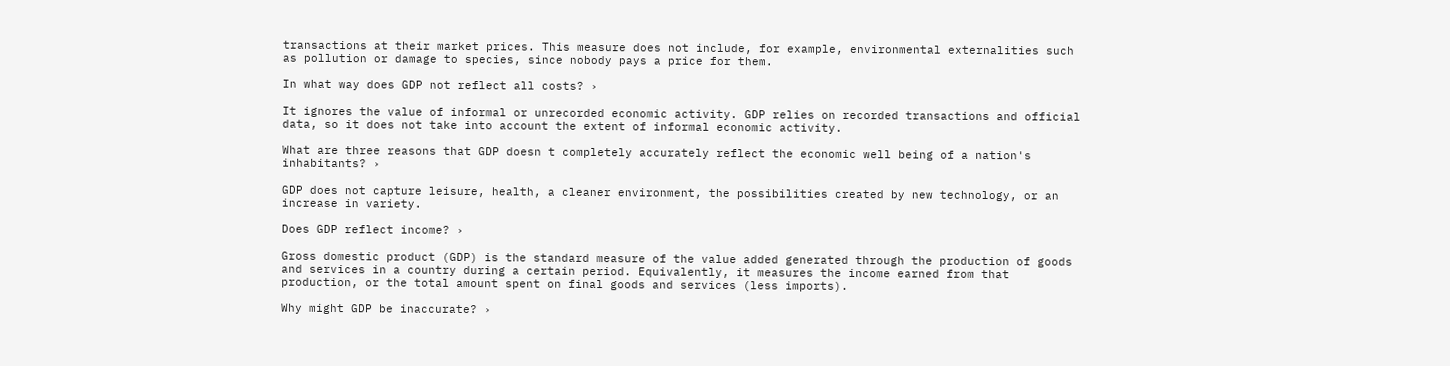transactions at their market prices. This measure does not include, for example, environmental externalities such as pollution or damage to species, since nobody pays a price for them.

In what way does GDP not reflect all costs? ›

It ignores the value of informal or unrecorded economic activity. GDP relies on recorded transactions and official data, so it does not take into account the extent of informal economic activity.

What are three reasons that GDP doesn t completely accurately reflect the economic well being of a nation's inhabitants? ›

GDP does not capture leisure, health, a cleaner environment, the possibilities created by new technology, or an increase in variety.

Does GDP reflect income? ›

Gross domestic product (GDP) is the standard measure of the value added generated through the production of goods and services in a country during a certain period. Equivalently, it measures the income earned from that production, or the total amount spent on final goods and services (less imports).

Why might GDP be inaccurate? ›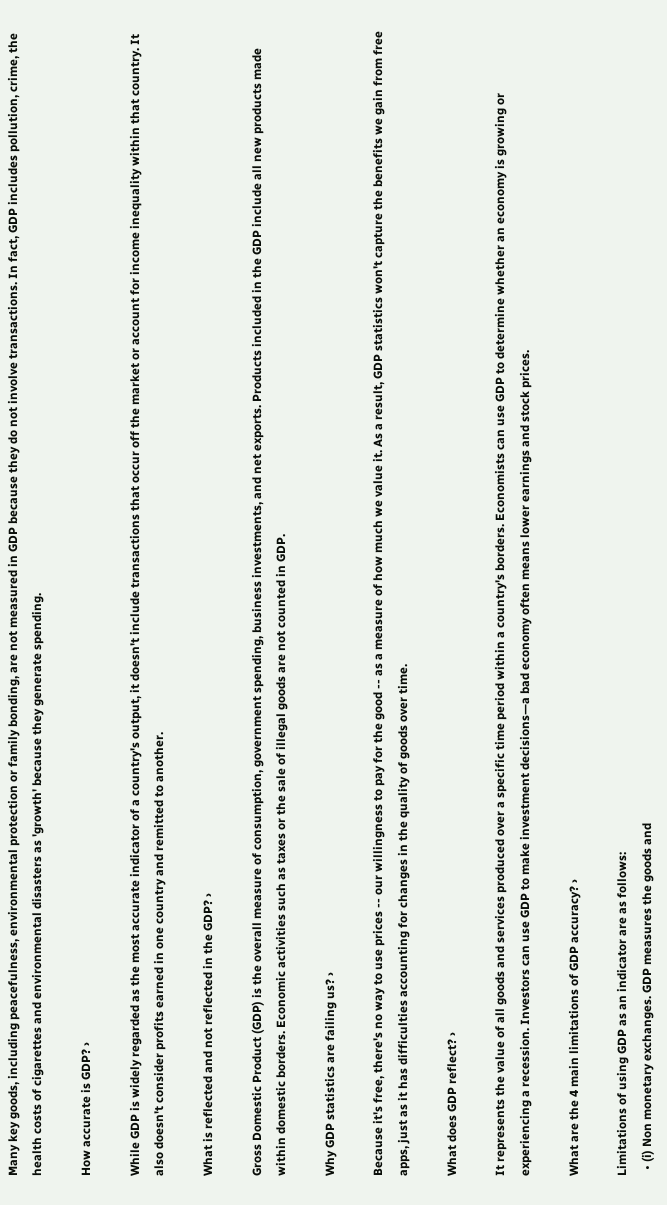Many key goods, including peacefulness, environmental protection or family bonding, are not measured in GDP because they do not involve transactions. In fact, GDP includes pollution, crime, the health costs of cigarettes and environmental disasters as 'growth' because they generate spending.

How accurate is GDP? ›

While GDP is widely regarded as the most accurate indicator of a country's output, it doesn't include transactions that occur off the market or account for income inequality within that country. It also doesn't consider profits earned in one country and remitted to another.

What is reflected and not reflected in the GDP? ›

Gross Domestic Product (GDP) is the overall measure of consumption, government spending, business investments, and net exports. Products included in the GDP include all new products made within domestic borders. Economic activities such as taxes or the sale of illegal goods are not counted in GDP.

Why GDP statistics are failing us? ›

Because it's free, there's no way to use prices -- our willingness to pay for the good -- as a measure of how much we value it. As a result, GDP statistics won't capture the benefits we gain from free apps, just as it has difficulties accounting for changes in the quality of goods over time.

What does GDP reflect? ›

It represents the value of all goods and services produced over a specific time period within a country's borders. Economists can use GDP to determine whether an economy is growing or experiencing a recession. Investors can use GDP to make investment decisions—a bad economy often means lower earnings and stock prices.

What are the 4 main limitations of GDP accuracy? ›

Limitations of using GDP as an indicator are as follows:
  • (i) Non monetary exchanges. GDP measures the goods and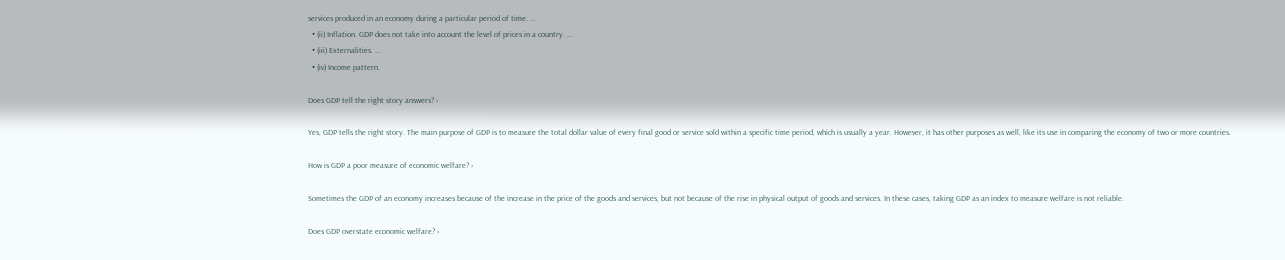services produced in an economy during a particular period of time. ...
  • (ii) Inflation. GDP does not take into account the level of prices in a country. ...
  • (iii) Externalities. ...
  • (iv) Income pattern.

Does GDP tell the right story answers? ›

Yes, GDP tells the right story. The main purpose of GDP is to measure the total dollar value of every final good or service sold within a specific time period, which is usually a year. However, it has other purposes as well, like its use in comparing the economy of two or more countries.

How is GDP a poor measure of economic welfare? ›

Sometimes the GDP of an economy increases because of the increase in the price of the goods and services, but not because of the rise in physical output of goods and services. In these cases, taking GDP as an index to measure welfare is not reliable.

Does GDP overstate economic welfare? ›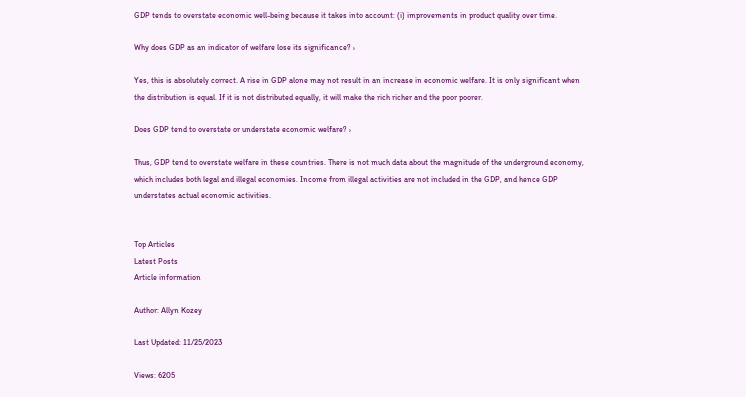GDP tends to overstate economic well-being because it takes into account: (i) improvements in product quality over time.

Why does GDP as an indicator of welfare lose its significance? ›

Yes, this is absolutely correct. A rise in GDP alone may not result in an increase in economic welfare. It is only significant when the distribution is equal. If it is not distributed equally, it will make the rich richer and the poor poorer.

Does GDP tend to overstate or understate economic welfare? ›

Thus, GDP tend to overstate welfare in these countries. There is not much data about the magnitude of the underground economy, which includes both legal and illegal economies. Income from illegal activities are not included in the GDP, and hence GDP understates actual economic activities.


Top Articles
Latest Posts
Article information

Author: Allyn Kozey

Last Updated: 11/25/2023

Views: 6205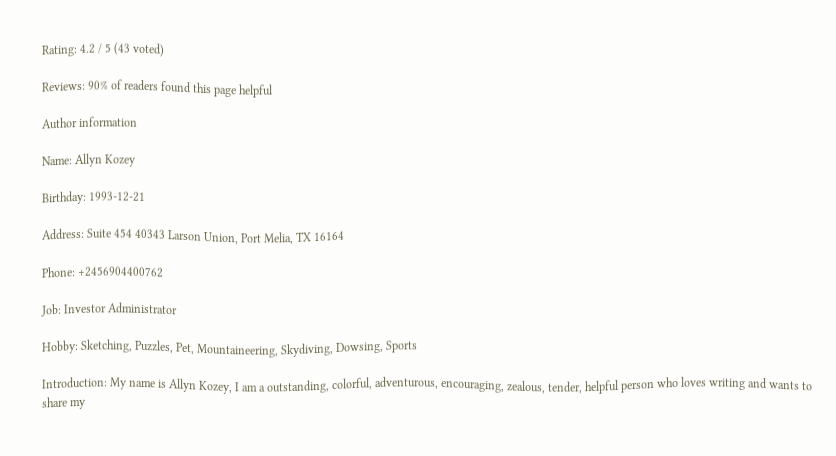Rating: 4.2 / 5 (43 voted)

Reviews: 90% of readers found this page helpful

Author information

Name: Allyn Kozey

Birthday: 1993-12-21

Address: Suite 454 40343 Larson Union, Port Melia, TX 16164

Phone: +2456904400762

Job: Investor Administrator

Hobby: Sketching, Puzzles, Pet, Mountaineering, Skydiving, Dowsing, Sports

Introduction: My name is Allyn Kozey, I am a outstanding, colorful, adventurous, encouraging, zealous, tender, helpful person who loves writing and wants to share my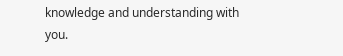knowledge and understanding with you.